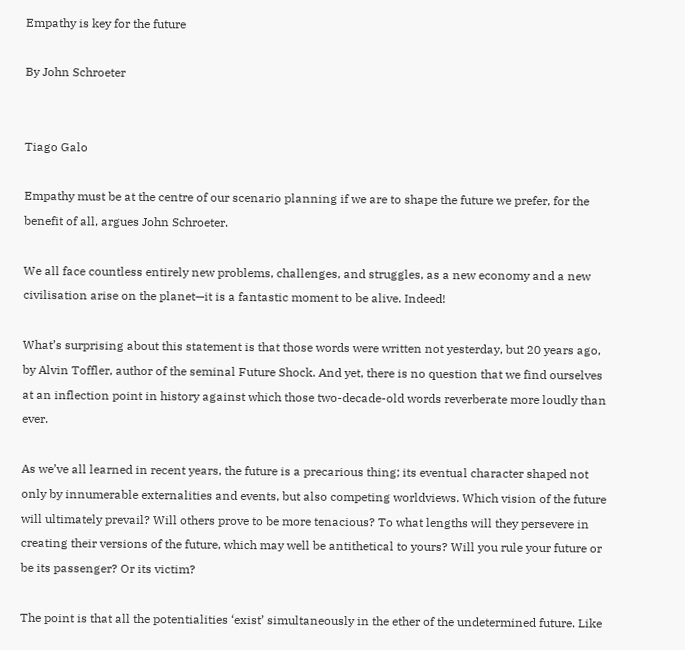Empathy is key for the future

By John Schroeter


Tiago Galo

Empathy must be at the centre of our scenario planning if we are to shape the future we prefer, for the benefit of all, argues John Schroeter.

We all face countless entirely new problems, challenges, and struggles, as a new economy and a new civilisation arise on the planet—it is a fantastic moment to be alive. Indeed!

What’s surprising about this statement is that those words were written not yesterday, but 20 years ago, by Alvin Toffler, author of the seminal Future Shock. And yet, there is no question that we find ourselves at an inflection point in history against which those two-decade-old words reverberate more loudly than ever.

As we’ve all learned in recent years, the future is a precarious thing; its eventual character shaped not only by innumerable externalities and events, but also competing worldviews. Which vision of the future will ultimately prevail? Will others prove to be more tenacious? To what lengths will they persevere in creating their versions of the future, which may well be antithetical to yours? Will you rule your future or be its passenger? Or its victim?

The point is that all the potentialities ‘exist’ simultaneously in the ether of the undetermined future. Like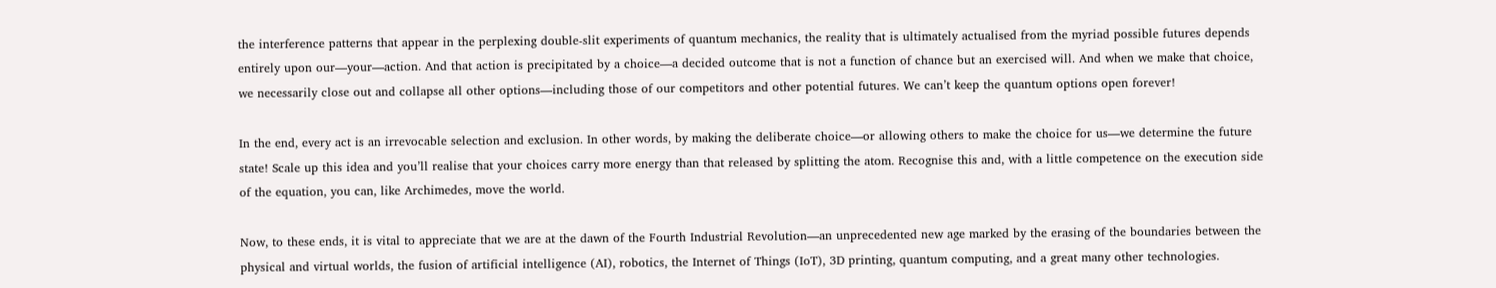the interference patterns that appear in the perplexing double-slit experiments of quantum mechanics, the reality that is ultimately actualised from the myriad possible futures depends entirely upon our—your—action. And that action is precipitated by a choice—a decided outcome that is not a function of chance but an exercised will. And when we make that choice, we necessarily close out and collapse all other options—including those of our competitors and other potential futures. We can’t keep the quantum options open forever!

In the end, every act is an irrevocable selection and exclusion. In other words, by making the deliberate choice—or allowing others to make the choice for us—we determine the future state! Scale up this idea and you’ll realise that your choices carry more energy than that released by splitting the atom. Recognise this and, with a little competence on the execution side of the equation, you can, like Archimedes, move the world.

Now, to these ends, it is vital to appreciate that we are at the dawn of the Fourth Industrial Revolution—an unprecedented new age marked by the erasing of the boundaries between the physical and virtual worlds, the fusion of artificial intelligence (AI), robotics, the Internet of Things (IoT), 3D printing, quantum computing, and a great many other technologies.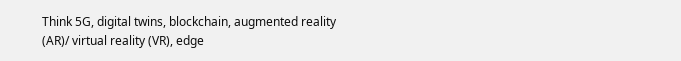Think 5G, digital twins, blockchain, augmented reality (AR)/ virtual reality (VR), edge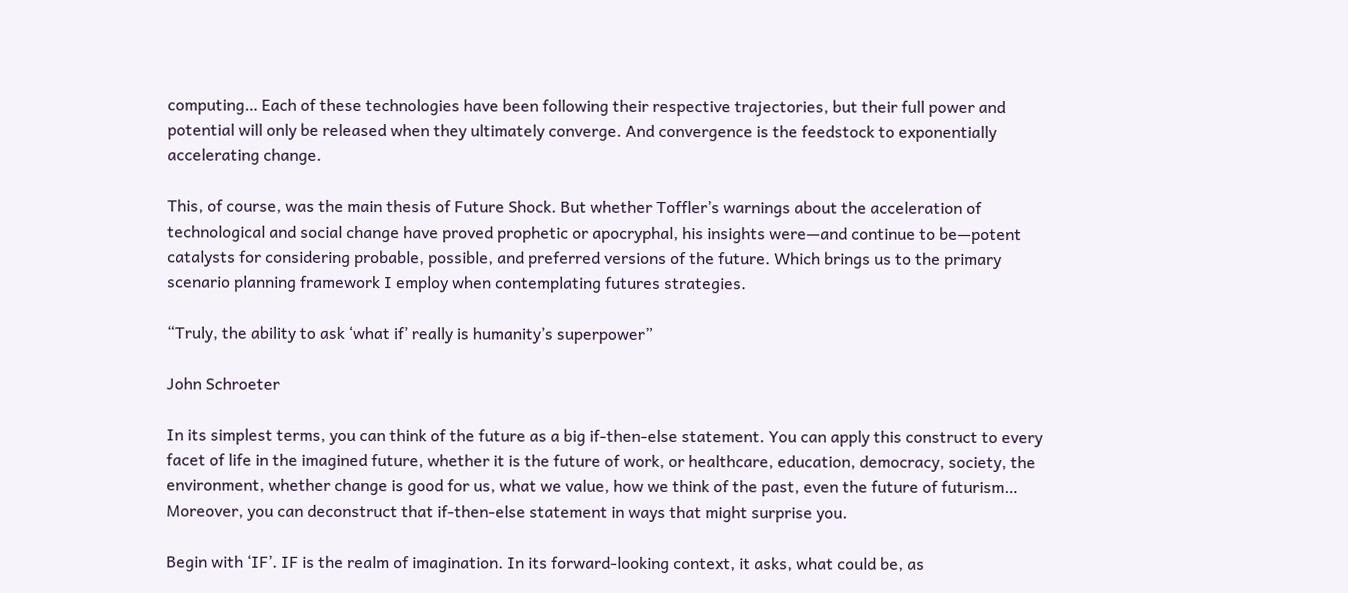computing… Each of these technologies have been following their respective trajectories, but their full power and potential will only be released when they ultimately converge. And convergence is the feedstock to exponentially accelerating change.

This, of course, was the main thesis of Future Shock. But whether Toffler’s warnings about the acceleration of technological and social change have proved prophetic or apocryphal, his insights were—and continue to be—potent catalysts for considering probable, possible, and preferred versions of the future. Which brings us to the primary scenario planning framework I employ when contemplating futures strategies.

“Truly, the ability to ask ‘what if’ really is humanity’s superpower”

John Schroeter

In its simplest terms, you can think of the future as a big if-then-else statement. You can apply this construct to every facet of life in the imagined future, whether it is the future of work, or healthcare, education, democracy, society, the environment, whether change is good for us, what we value, how we think of the past, even the future of futurism… Moreover, you can deconstruct that if-then-else statement in ways that might surprise you.

Begin with ‘IF’. IF is the realm of imagination. In its forward-looking context, it asks, what could be, as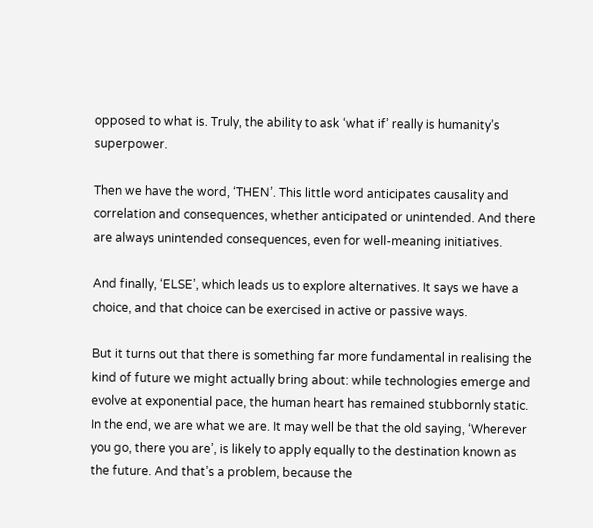opposed to what is. Truly, the ability to ask ‘what if’ really is humanity’s superpower.

Then we have the word, ‘THEN’. This little word anticipates causality and correlation and consequences, whether anticipated or unintended. And there are always unintended consequences, even for well-meaning initiatives.

And finally, ‘ELSE’, which leads us to explore alternatives. It says we have a choice, and that choice can be exercised in active or passive ways.

But it turns out that there is something far more fundamental in realising the kind of future we might actually bring about: while technologies emerge and evolve at exponential pace, the human heart has remained stubbornly static. In the end, we are what we are. It may well be that the old saying, ‘Wherever you go, there you are’, is likely to apply equally to the destination known as the future. And that’s a problem, because the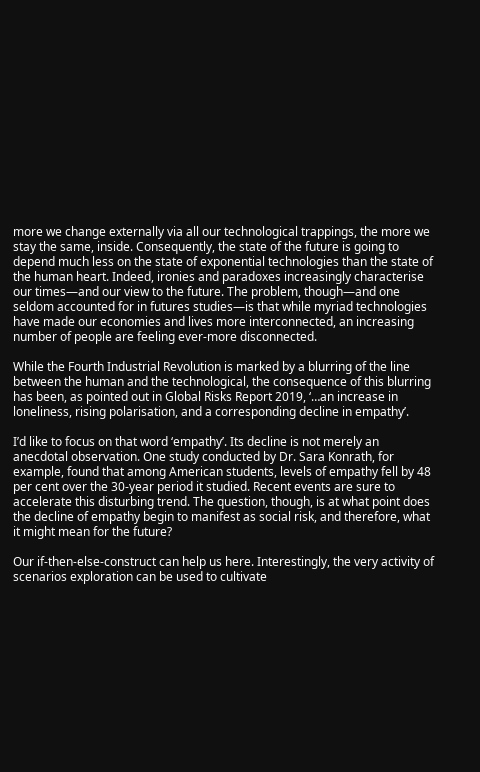more we change externally via all our technological trappings, the more we stay the same, inside. Consequently, the state of the future is going to depend much less on the state of exponential technologies than the state of the human heart. Indeed, ironies and paradoxes increasingly characterise our times—and our view to the future. The problem, though—and one seldom accounted for in futures studies—is that while myriad technologies have made our economies and lives more interconnected, an increasing number of people are feeling ever-more disconnected.

While the Fourth Industrial Revolution is marked by a blurring of the line between the human and the technological, the consequence of this blurring has been, as pointed out in Global Risks Report 2019, ‘…an increase in loneliness, rising polarisation, and a corresponding decline in empathy’.

I’d like to focus on that word ‘empathy’. Its decline is not merely an anecdotal observation. One study conducted by Dr. Sara Konrath, for example, found that among American students, levels of empathy fell by 48 per cent over the 30-year period it studied. Recent events are sure to accelerate this disturbing trend. The question, though, is at what point does the decline of empathy begin to manifest as social risk, and therefore, what it might mean for the future?

Our if-then-else-construct can help us here. Interestingly, the very activity of scenarios exploration can be used to cultivate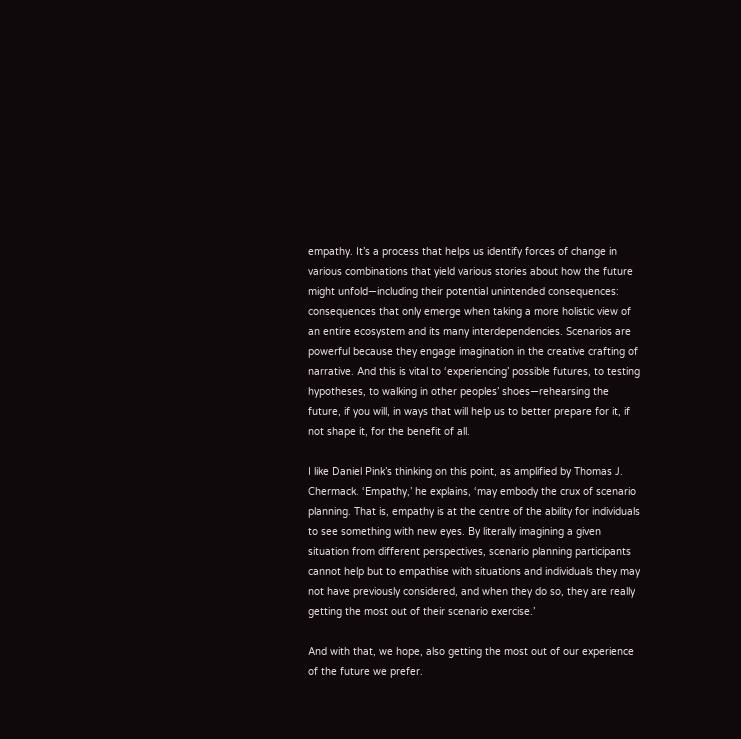empathy. It’s a process that helps us identify forces of change in various combinations that yield various stories about how the future might unfold—including their potential unintended consequences: consequences that only emerge when taking a more holistic view of an entire ecosystem and its many interdependencies. Scenarios are powerful because they engage imagination in the creative crafting of narrative. And this is vital to ‘experiencing’ possible futures, to testing hypotheses, to walking in other peoples’ shoes—rehearsing the future, if you will, in ways that will help us to better prepare for it, if not shape it, for the benefit of all.

I like Daniel Pink’s thinking on this point, as amplified by Thomas J. Chermack. ‘Empathy,’ he explains, ‘may embody the crux of scenario planning. That is, empathy is at the centre of the ability for individuals to see something with new eyes. By literally imagining a given situation from different perspectives, scenario planning participants cannot help but to empathise with situations and individuals they may not have previously considered, and when they do so, they are really getting the most out of their scenario exercise.’

And with that, we hope, also getting the most out of our experience of the future we prefer.